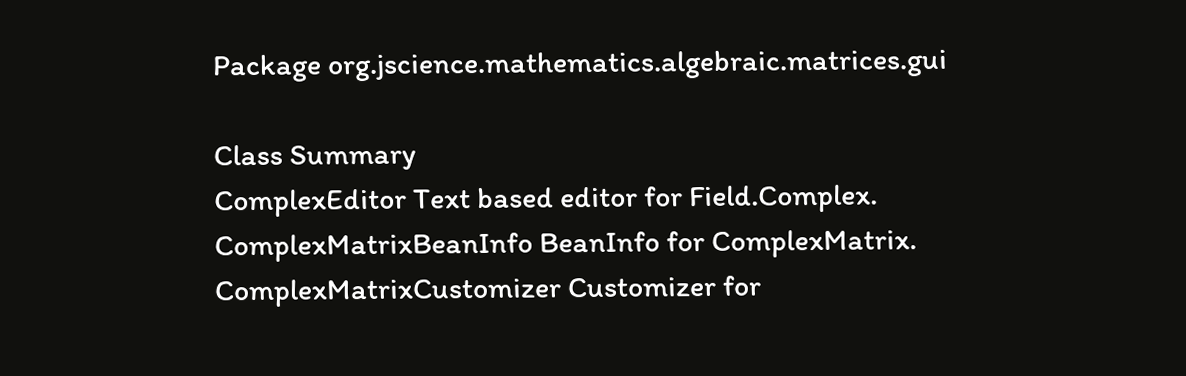Package org.jscience.mathematics.algebraic.matrices.gui

Class Summary
ComplexEditor Text based editor for Field.Complex.
ComplexMatrixBeanInfo BeanInfo for ComplexMatrix.
ComplexMatrixCustomizer Customizer for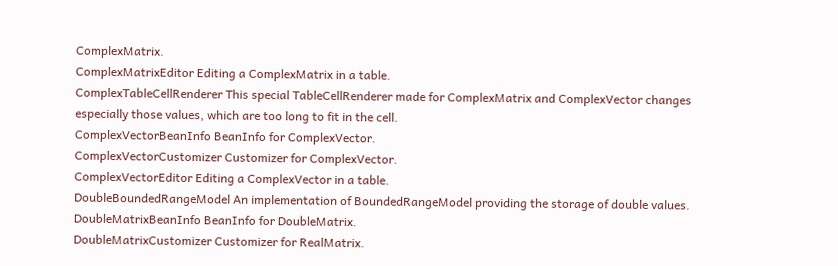ComplexMatrix.
ComplexMatrixEditor Editing a ComplexMatrix in a table.
ComplexTableCellRenderer This special TableCellRenderer made for ComplexMatrix and ComplexVector changes especially those values, which are too long to fit in the cell.
ComplexVectorBeanInfo BeanInfo for ComplexVector.
ComplexVectorCustomizer Customizer for ComplexVector.
ComplexVectorEditor Editing a ComplexVector in a table.
DoubleBoundedRangeModel An implementation of BoundedRangeModel providing the storage of double values.
DoubleMatrixBeanInfo BeanInfo for DoubleMatrix.
DoubleMatrixCustomizer Customizer for RealMatrix.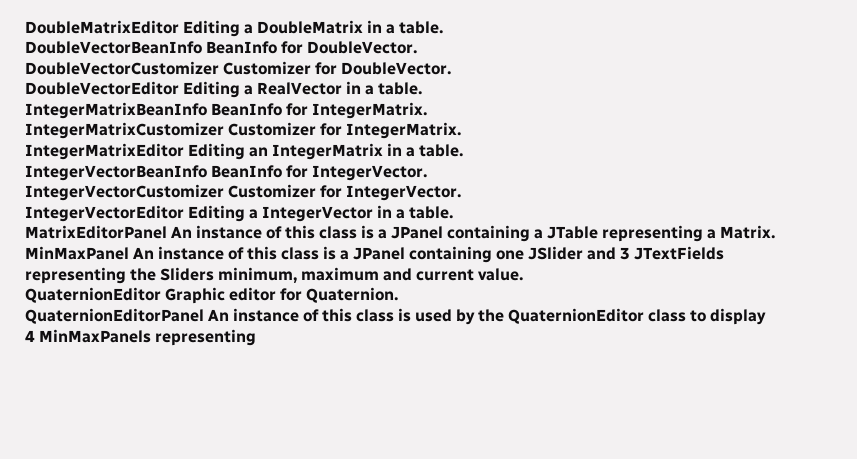DoubleMatrixEditor Editing a DoubleMatrix in a table.
DoubleVectorBeanInfo BeanInfo for DoubleVector.
DoubleVectorCustomizer Customizer for DoubleVector.
DoubleVectorEditor Editing a RealVector in a table.
IntegerMatrixBeanInfo BeanInfo for IntegerMatrix.
IntegerMatrixCustomizer Customizer for IntegerMatrix.
IntegerMatrixEditor Editing an IntegerMatrix in a table.
IntegerVectorBeanInfo BeanInfo for IntegerVector.
IntegerVectorCustomizer Customizer for IntegerVector.
IntegerVectorEditor Editing a IntegerVector in a table.
MatrixEditorPanel An instance of this class is a JPanel containing a JTable representing a Matrix.
MinMaxPanel An instance of this class is a JPanel containing one JSlider and 3 JTextFields representing the Sliders minimum, maximum and current value.
QuaternionEditor Graphic editor for Quaternion.
QuaternionEditorPanel An instance of this class is used by the QuaternionEditor class to display 4 MinMaxPanels representing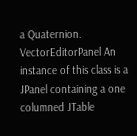a Quaternion.
VectorEditorPanel An instance of this class is a JPanel containing a one columned JTable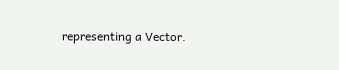representing a Vector.